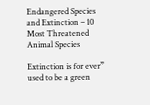Endangered Species and Extinction – 10 Most Threatened Animal Species

Extinction is for ever” used to be a green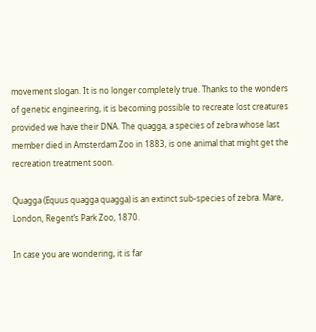movement slogan. It is no longer completely true. Thanks to the wonders of genetic engineering, it is becoming possible to recreate lost creatures provided we have their DNA. The quagga, a species of zebra whose last member died in Amsterdam Zoo in 1883, is one animal that might get the recreation treatment soon.

Quagga (Equus quagga quagga) is an extinct sub-species of zebra. Mare, London, Regent’s Park Zoo, 1870.

In case you are wondering, it is far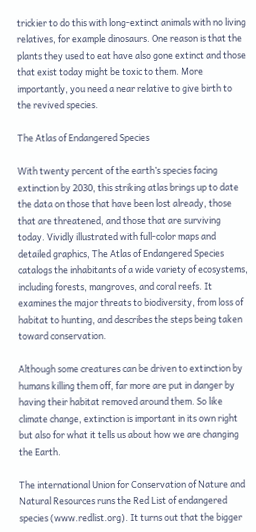trickier to do this with long-extinct animals with no living relatives, for example dinosaurs. One reason is that the plants they used to eat have also gone extinct and those that exist today might be toxic to them. More importantly, you need a near relative to give birth to the revived species.

The Atlas of Endangered Species

With twenty percent of the earth’s species facing extinction by 2030, this striking atlas brings up to date the data on those that have been lost already, those that are threatened, and those that are surviving today. Vividly illustrated with full-color maps and detailed graphics, The Atlas of Endangered Species catalogs the inhabitants of a wide variety of ecosystems, including forests, mangroves, and coral reefs. It examines the major threats to biodiversity, from loss of habitat to hunting, and describes the steps being taken toward conservation.

Although some creatures can be driven to extinction by humans killing them off, far more are put in danger by having their habitat removed around them. So like climate change, extinction is important in its own right but also for what it tells us about how we are changing the Earth.

The international Union for Conservation of Nature and Natural Resources runs the Red List of endangered species (www.redlist.org). It turns out that the bigger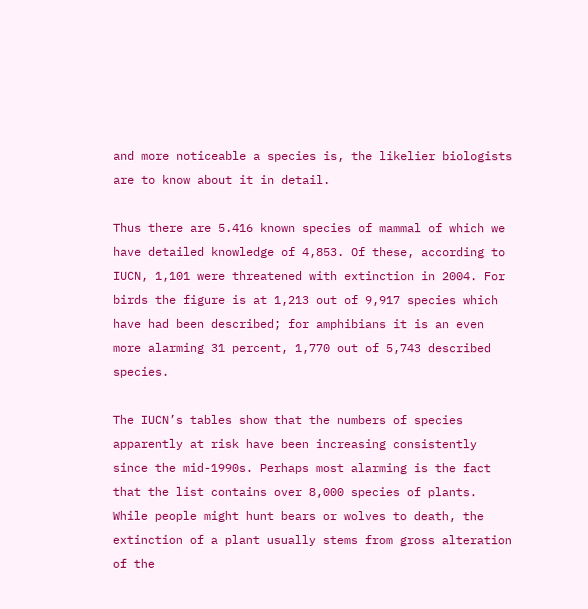and more noticeable a species is, the likelier biologists are to know about it in detail.

Thus there are 5.416 known species of mammal of which we have detailed knowledge of 4,853. Of these, according to IUCN, 1,101 were threatened with extinction in 2004. For birds the figure is at 1,213 out of 9,917 species which have had been described; for amphibians it is an even more alarming 31 percent, 1,770 out of 5,743 described species.

The IUCN’s tables show that the numbers of species apparently at risk have been increasing consistently since the mid-1990s. Perhaps most alarming is the fact that the list contains over 8,000 species of plants. While people might hunt bears or wolves to death, the extinction of a plant usually stems from gross alteration of the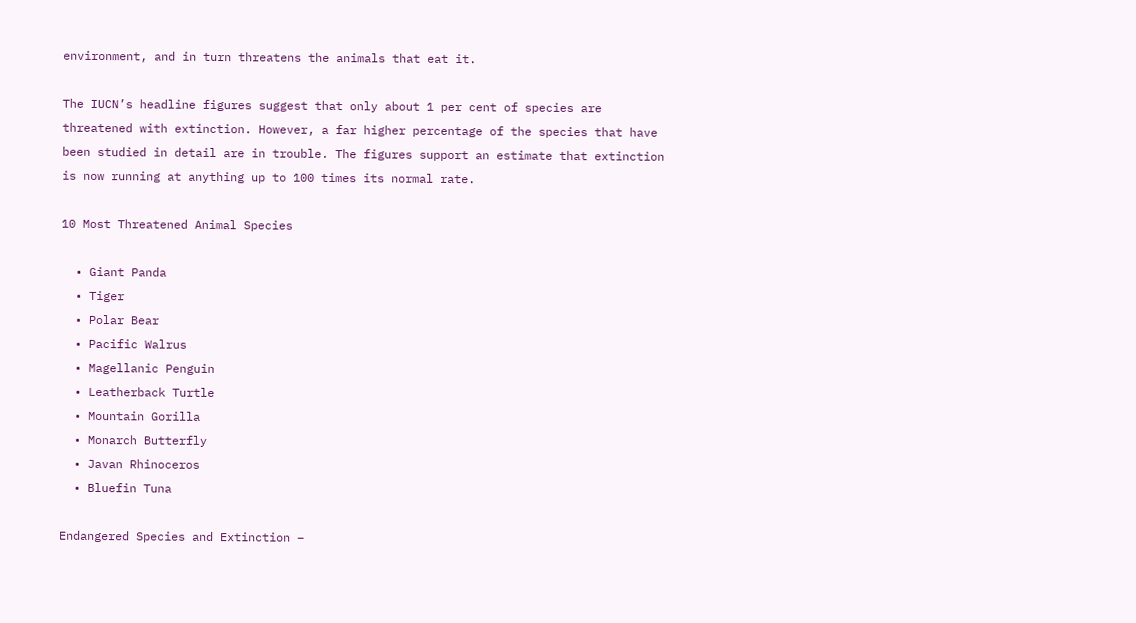environment, and in turn threatens the animals that eat it.

The IUCN’s headline figures suggest that only about 1 per cent of species are threatened with extinction. However, a far higher percentage of the species that have been studied in detail are in trouble. The figures support an estimate that extinction is now running at anything up to 100 times its normal rate.

10 Most Threatened Animal Species

  • Giant Panda
  • Tiger
  • Polar Bear
  • Pacific Walrus
  • Magellanic Penguin
  • Leatherback Turtle
  • Mountain Gorilla
  • Monarch Butterfly
  • Javan Rhinoceros
  • Bluefin Tuna

Endangered Species and Extinction –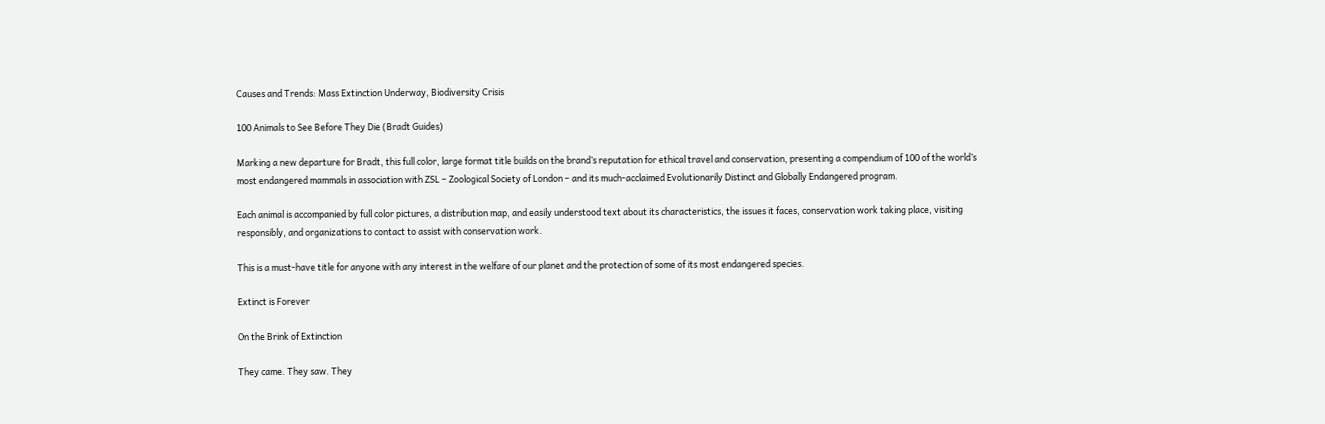Causes and Trends: Mass Extinction Underway, Biodiversity Crisis

100 Animals to See Before They Die (Bradt Guides)

Marking a new departure for Bradt, this full color, large format title builds on the brand’s reputation for ethical travel and conservation, presenting a compendium of 100 of the world’s most endangered mammals in association with ZSL – Zoological Society of London – and its much-acclaimed Evolutionarily Distinct and Globally Endangered program.

Each animal is accompanied by full color pictures, a distribution map, and easily understood text about its characteristics, the issues it faces, conservation work taking place, visiting responsibly, and organizations to contact to assist with conservation work.

This is a must-have title for anyone with any interest in the welfare of our planet and the protection of some of its most endangered species.

Extinct is Forever

On the Brink of Extinction

They came. They saw. They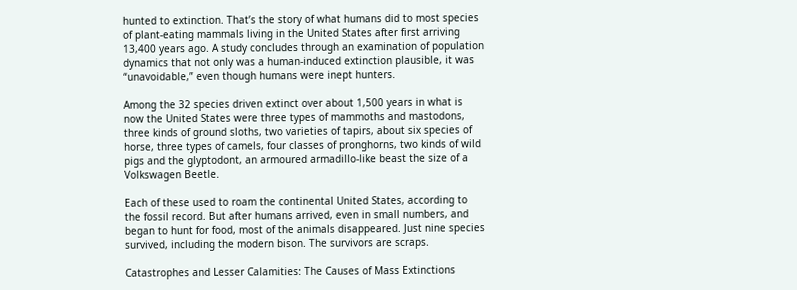hunted to extinction. That’s the story of what humans did to most species of plant-eating mammals living in the United States after first arriving 13,400 years ago. A study concludes through an examination of population dynamics that not only was a human-induced extinction plausible, it was “unavoidable,” even though humans were inept hunters.

Among the 32 species driven extinct over about 1,500 years in what is now the United States were three types of mammoths and mastodons, three kinds of ground sloths, two varieties of tapirs, about six species of horse, three types of camels, four classes of pronghorns, two kinds of wild pigs and the glyptodont, an armoured armadillo-like beast the size of a Volkswagen Beetle.

Each of these used to roam the continental United States, according to the fossil record. But after humans arrived, even in small numbers, and began to hunt for food, most of the animals disappeared. Just nine species survived, including the modern bison. The survivors are scraps.

Catastrophes and Lesser Calamities: The Causes of Mass Extinctions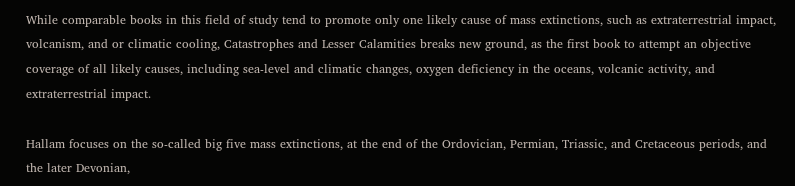While comparable books in this field of study tend to promote only one likely cause of mass extinctions, such as extraterrestrial impact, volcanism, and or climatic cooling, Catastrophes and Lesser Calamities breaks new ground, as the first book to attempt an objective coverage of all likely causes, including sea-level and climatic changes, oxygen deficiency in the oceans, volcanic activity, and extraterrestrial impact.

Hallam focuses on the so-called big five mass extinctions, at the end of the Ordovician, Permian, Triassic, and Cretaceous periods, and the later Devonian,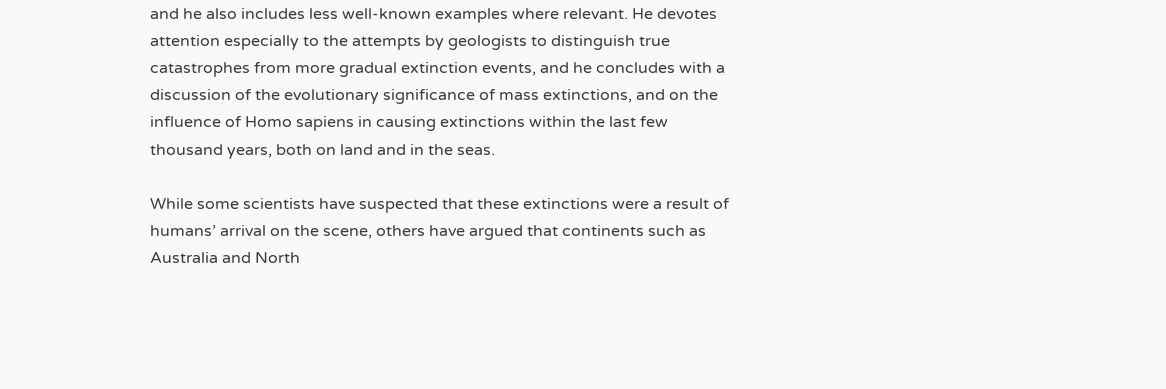and he also includes less well-known examples where relevant. He devotes attention especially to the attempts by geologists to distinguish true catastrophes from more gradual extinction events, and he concludes with a discussion of the evolutionary significance of mass extinctions, and on the influence of Homo sapiens in causing extinctions within the last few thousand years, both on land and in the seas.

While some scientists have suspected that these extinctions were a result of humans’ arrival on the scene, others have argued that continents such as Australia and North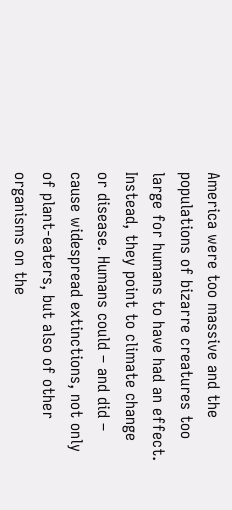America were too massive and the populations of bizarre creatures too large for humans to have had an effect. Instead, they point to climate change or disease. Humans could – and did – cause widespread extinctions, not only of plant-eaters, but also of other organisms on the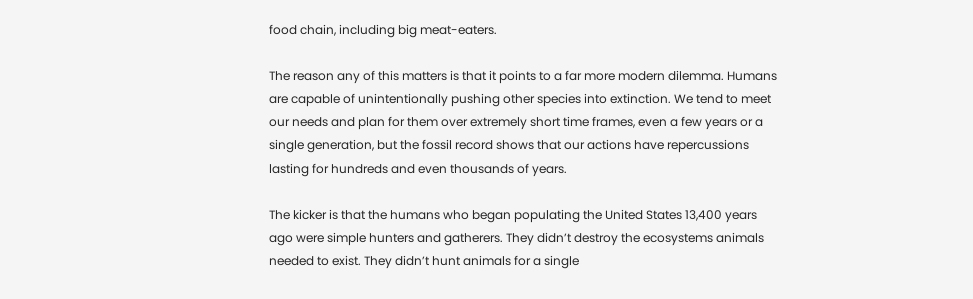food chain, including big meat-eaters.

The reason any of this matters is that it points to a far more modern dilemma. Humans are capable of unintentionally pushing other species into extinction. We tend to meet our needs and plan for them over extremely short time frames, even a few years or a single generation, but the fossil record shows that our actions have repercussions lasting for hundreds and even thousands of years.

The kicker is that the humans who began populating the United States 13,400 years ago were simple hunters and gatherers. They didn’t destroy the ecosystems animals needed to exist. They didn’t hunt animals for a single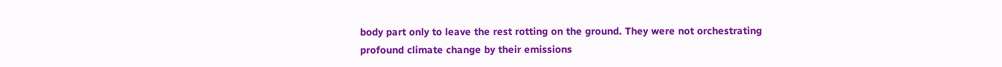body part only to leave the rest rotting on the ground. They were not orchestrating profound climate change by their emissions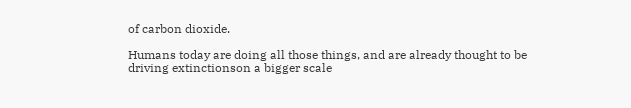of carbon dioxide.

Humans today are doing all those things, and are already thought to be driving extinctionson a bigger scale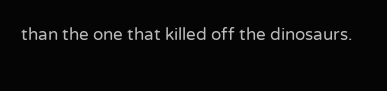than the one that killed off the dinosaurs.